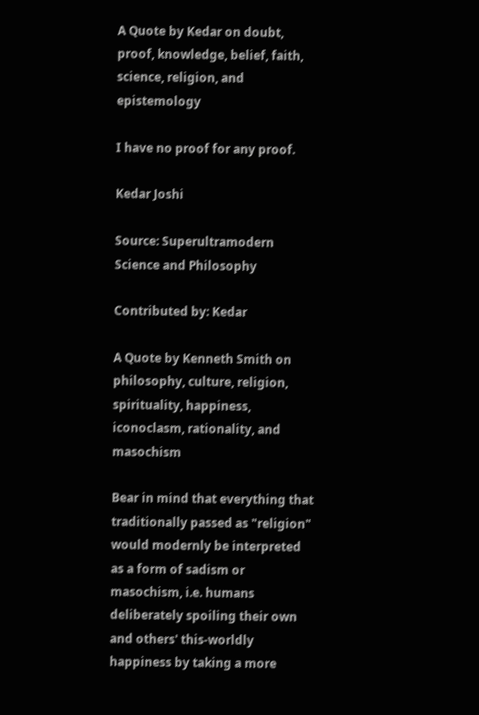A Quote by Kedar on doubt, proof, knowledge, belief, faith, science, religion, and epistemology

I have no proof for any proof.

Kedar Joshi

Source: Superultramodern Science and Philosophy

Contributed by: Kedar

A Quote by Kenneth Smith on philosophy, culture, religion, spirituality, happiness, iconoclasm, rationality, and masochism

Bear in mind that everything that traditionally passed as "religion" would modernly be interpreted as a form of sadism or masochism, i.e. humans deliberately spoiling their own and others' this-worldly happiness by taking a more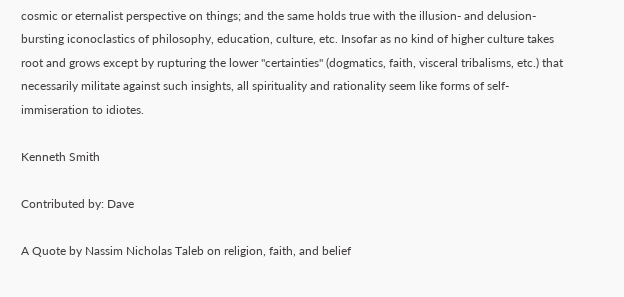cosmic or eternalist perspective on things; and the same holds true with the illusion- and delusion-bursting iconoclastics of philosophy, education, culture, etc. Insofar as no kind of higher culture takes root and grows except by rupturing the lower "certainties" (dogmatics, faith, visceral tribalisms, etc.) that necessarily militate against such insights, all spirituality and rationality seem like forms of self-immiseration to idiotes.

Kenneth Smith

Contributed by: Dave

A Quote by Nassim Nicholas Taleb on religion, faith, and belief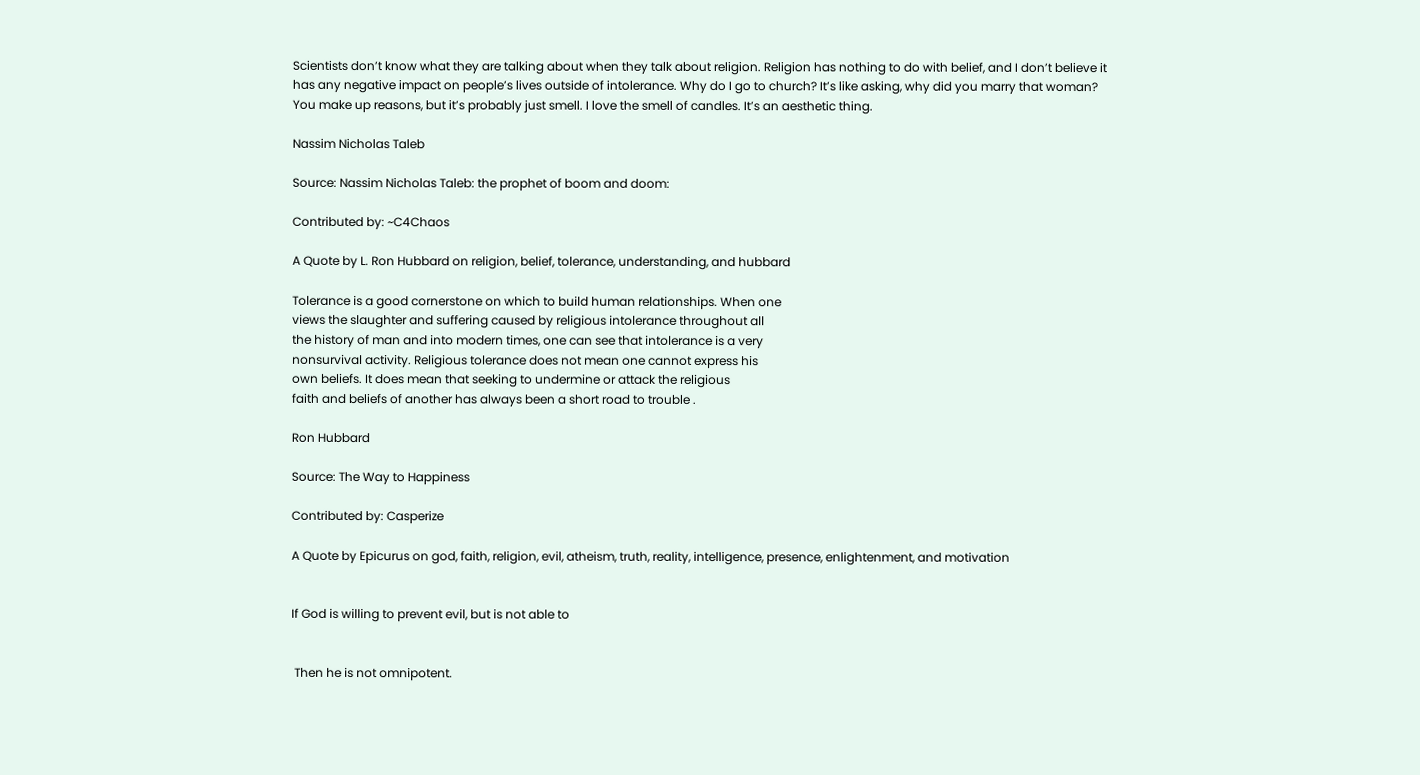Scientists don’t know what they are talking about when they talk about religion. Religion has nothing to do with belief, and I don’t believe it has any negative impact on people’s lives outside of intolerance. Why do I go to church? It’s like asking, why did you marry that woman? You make up reasons, but it’s probably just smell. I love the smell of candles. It’s an aesthetic thing.

Nassim Nicholas Taleb

Source: Nassim Nicholas Taleb: the prophet of boom and doom:

Contributed by: ~C4Chaos

A Quote by L. Ron Hubbard on religion, belief, tolerance, understanding, and hubbard

Tolerance is a good cornerstone on which to build human relationships. When one
views the slaughter and suffering caused by religious intolerance throughout all
the history of man and into modern times, one can see that intolerance is a very
nonsurvival activity. Religious tolerance does not mean one cannot express his
own beliefs. It does mean that seeking to undermine or attack the religious
faith and beliefs of another has always been a short road to trouble .

Ron Hubbard

Source: The Way to Happiness

Contributed by: Casperize

A Quote by Epicurus on god, faith, religion, evil, atheism, truth, reality, intelligence, presence, enlightenment, and motivation


If God is willing to prevent evil, but is not able to


 Then he is not omnipotent.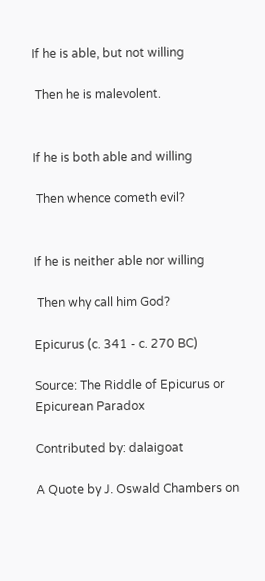If he is able, but not willing

 Then he is malevolent.


If he is both able and willing

 Then whence cometh evil?


If he is neither able nor willing

 Then why call him God?

Epicurus (c. 341 - c. 270 BC)

Source: The Riddle of Epicurus or Epicurean Paradox

Contributed by: dalaigoat

A Quote by J. Oswald Chambers on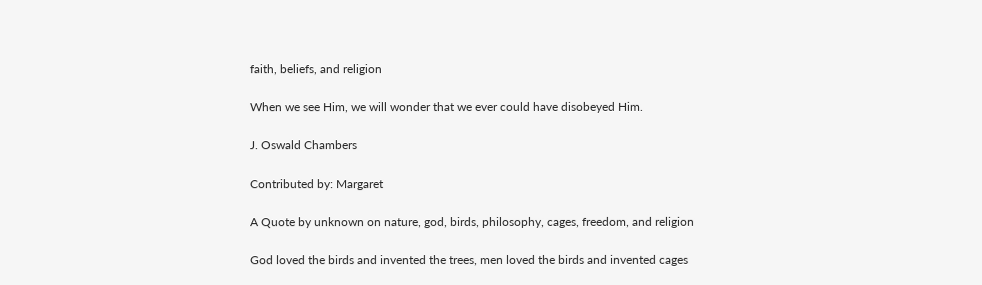faith, beliefs, and religion

When we see Him, we will wonder that we ever could have disobeyed Him.

J. Oswald Chambers

Contributed by: Margaret

A Quote by unknown on nature, god, birds, philosophy, cages, freedom, and religion

God loved the birds and invented the trees, men loved the birds and invented cages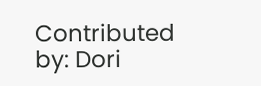Contributed by: Dori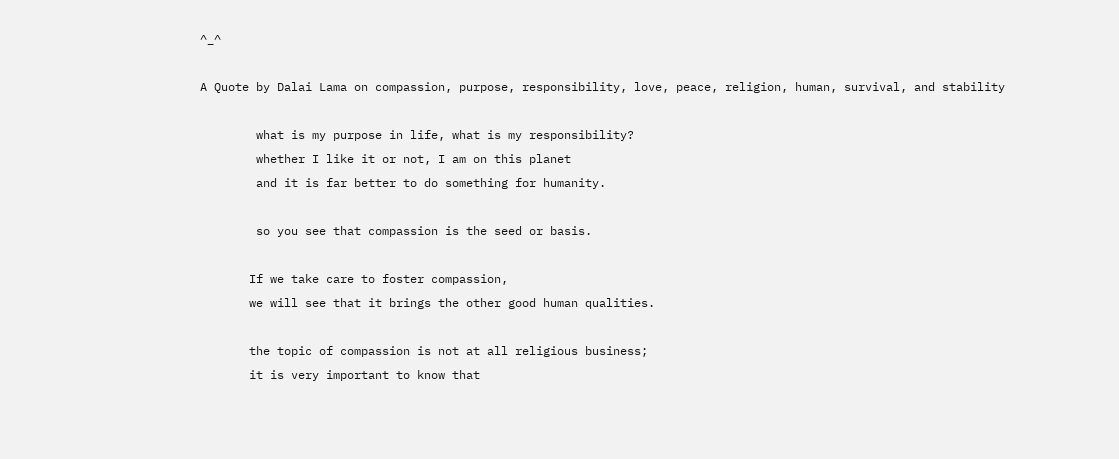^_^

A Quote by Dalai Lama on compassion, purpose, responsibility, love, peace, religion, human, survival, and stability

        what is my purpose in life, what is my responsibility?
        whether I like it or not, I am on this planet
        and it is far better to do something for humanity.

        so you see that compassion is the seed or basis.

       If we take care to foster compassion,
       we will see that it brings the other good human qualities.

       the topic of compassion is not at all religious business;
       it is very important to know that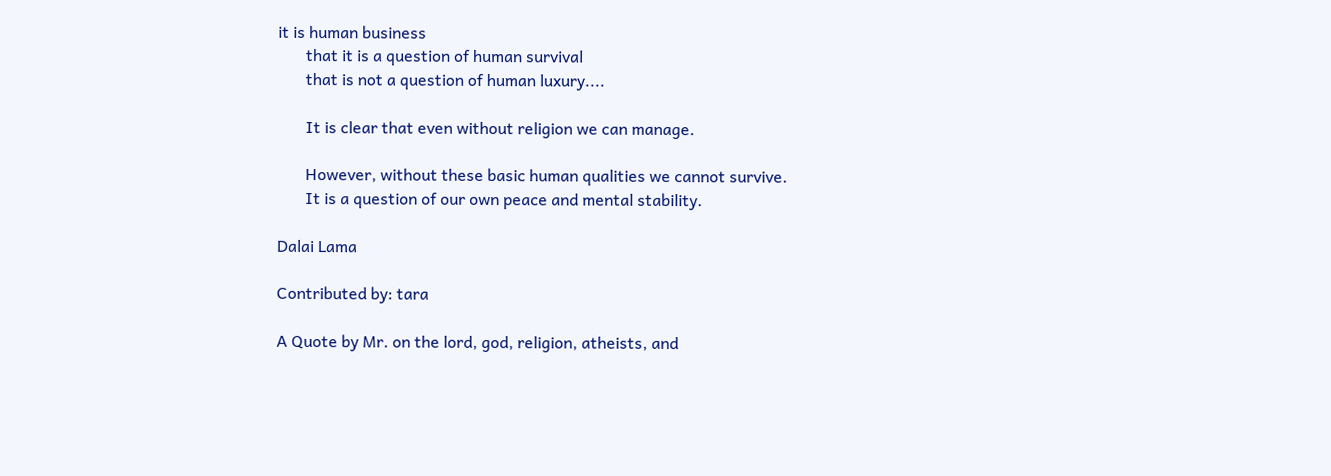it is human business
       that it is a question of human survival
       that is not a question of human luxury....

       It is clear that even without religion we can manage.

       However, without these basic human qualities we cannot survive.
       It is a question of our own peace and mental stability.

Dalai Lama

Contributed by: tara

A Quote by Mr. on the lord, god, religion, atheists, and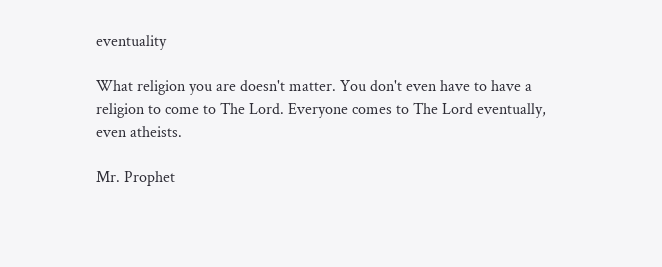eventuality

What religion you are doesn't matter. You don't even have to have a religion to come to The Lord. Everyone comes to The Lord eventually, even atheists.

Mr. Prophet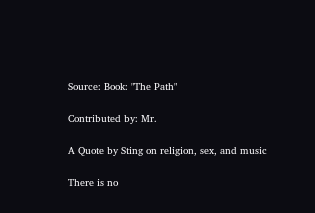Source: Book: "The Path"

Contributed by: Mr.

A Quote by Sting on religion, sex, and music

There is no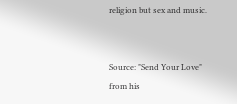religion but sex and music.


Source: "Send Your Love" from his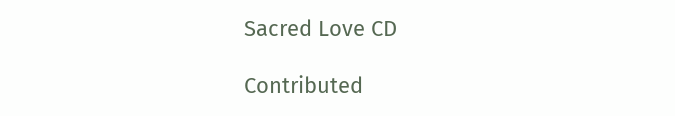Sacred Love CD

Contributed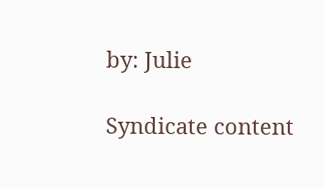by: Julie

Syndicate content